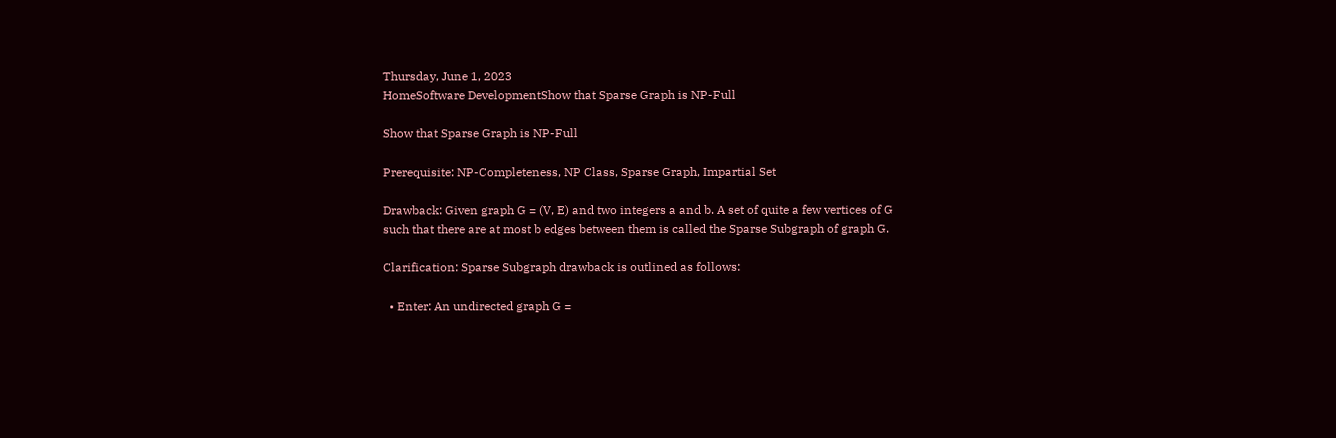Thursday, June 1, 2023
HomeSoftware DevelopmentShow that Sparse Graph is NP-Full

Show that Sparse Graph is NP-Full

Prerequisite: NP-Completeness, NP Class, Sparse Graph, Impartial Set

Drawback: Given graph G = (V, E) and two integers a and b. A set of quite a few vertices of G such that there are at most b edges between them is called the Sparse Subgraph of graph G.

Clarification: Sparse Subgraph drawback is outlined as follows:

  • Enter: An undirected graph G =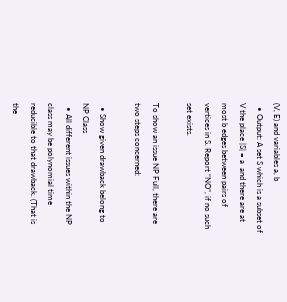(V, E) and variables a, b
  • Output: A set S which is a subset of V the place |S| = a  and there are at most b edges between pairs of vertices in S. Report “NO”, if no such set exists.

To show an issue NP Full, there are two steps concerned:

  • Show given drawback belong to NP Class
  • All different issues within the NP class may be polynomial time reducible to that drawback. (That is the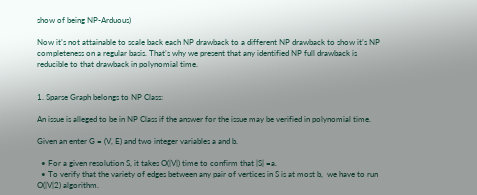show of being NP-Arduous)

Now it’s not attainable to scale back each NP drawback to a different NP drawback to show it’s NP completeness on a regular basis. That’s why we present that any identified NP full drawback is reducible to that drawback in polynomial time.


1. Sparse Graph belongs to NP Class:

An issue is alleged to be in NP Class if the answer for the issue may be verified in polynomial time.

Given an enter G = (V, E) and two integer variables a and b.

  • For a given resolution S, it takes O(|V|) time to confirm that |S| =a.
  • To verify that the variety of edges between any pair of vertices in S is at most b,  we have to run O(|V|2) algorithm.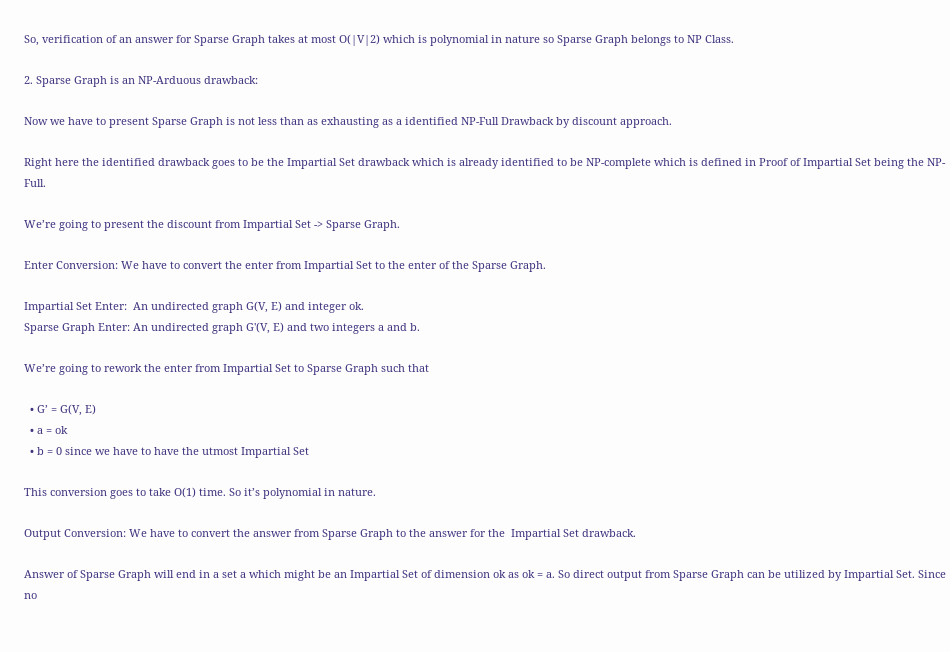So, verification of an answer for Sparse Graph takes at most O(|V|2) which is polynomial in nature so Sparse Graph belongs to NP Class.

2. Sparse Graph is an NP-Arduous drawback:

Now we have to present Sparse Graph is not less than as exhausting as a identified NP-Full Drawback by discount approach.

Right here the identified drawback goes to be the Impartial Set drawback which is already identified to be NP-complete which is defined in Proof of Impartial Set being the NP-Full.

We’re going to present the discount from Impartial Set -> Sparse Graph.

Enter Conversion: We have to convert the enter from Impartial Set to the enter of the Sparse Graph.

Impartial Set Enter:  An undirected graph G(V, E) and integer ok.
Sparse Graph Enter: An undirected graph G'(V, E) and two integers a and b.

We’re going to rework the enter from Impartial Set to Sparse Graph such that

  • G’ = G(V, E)
  • a = ok
  • b = 0 since we have to have the utmost Impartial Set

This conversion goes to take O(1) time. So it’s polynomial in nature.

Output Conversion: We have to convert the answer from Sparse Graph to the answer for the  Impartial Set drawback.

Answer of Sparse Graph will end in a set a which might be an Impartial Set of dimension ok as ok = a. So direct output from Sparse Graph can be utilized by Impartial Set. Since no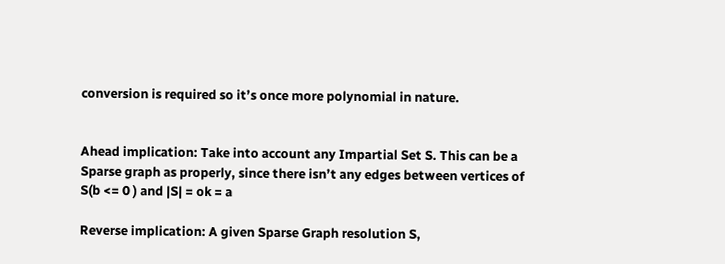conversion is required so it’s once more polynomial in nature.


Ahead implication: Take into account any Impartial Set S. This can be a Sparse graph as properly, since there isn’t any edges between vertices of S(b <= 0 ) and |S| = ok = a

Reverse implication: A given Sparse Graph resolution S,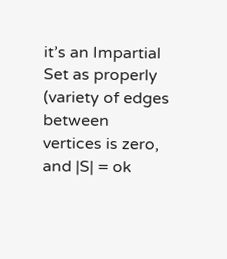it’s an Impartial Set as properly (variety of edges between vertices is zero, and |S| = ok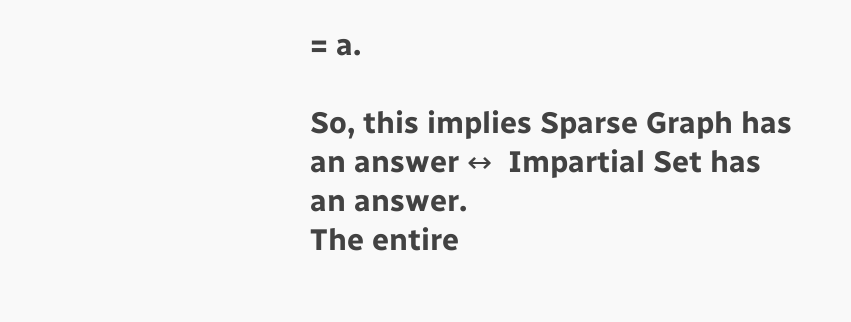= a.

So, this implies Sparse Graph has an answer ↔  Impartial Set has an answer.
The entire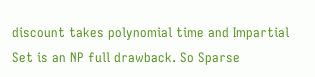discount takes polynomial time and Impartial Set is an NP full drawback. So Sparse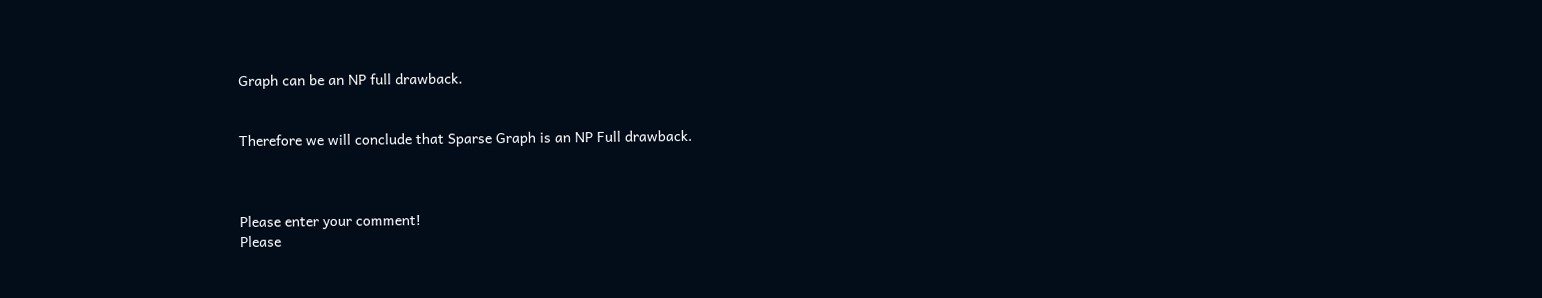Graph can be an NP full drawback.


Therefore we will conclude that Sparse Graph is an NP Full drawback.



Please enter your comment!
Please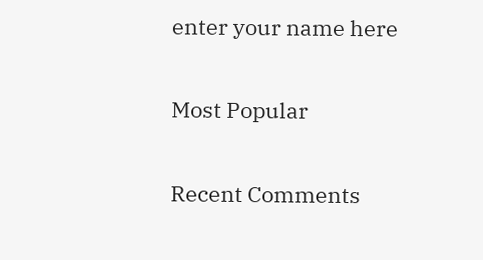enter your name here

Most Popular

Recent Comments